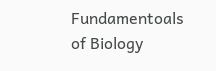Fundamentoals of Biology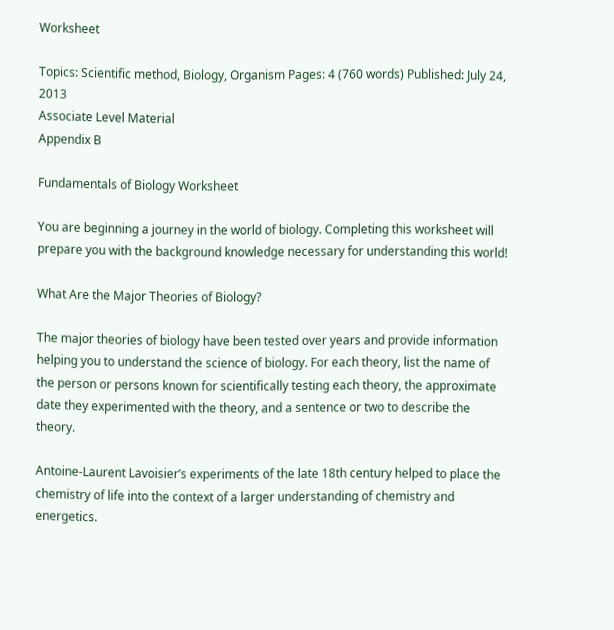Worksheet

Topics: Scientific method, Biology, Organism Pages: 4 (760 words) Published: July 24, 2013
Associate Level Material
Appendix B

Fundamentals of Biology Worksheet

You are beginning a journey in the world of biology. Completing this worksheet will prepare you with the background knowledge necessary for understanding this world!

What Are the Major Theories of Biology?

The major theories of biology have been tested over years and provide information helping you to understand the science of biology. For each theory, list the name of the person or persons known for scientifically testing each theory, the approximate date they experimented with the theory, and a sentence or two to describe the theory.

Antoine-Laurent Lavoisier’s experiments of the late 18th century helped to place the chemistry of life into the context of a larger understanding of chemistry and energetics.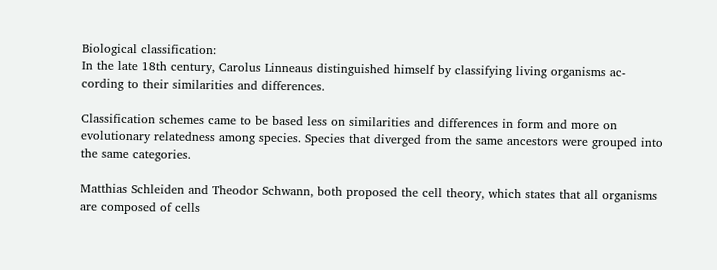Biological classification:
In the late 18th century, Carolus Linneaus distinguished himself by classifying living organisms ac- cording to their similarities and differences.

Classification schemes came to be based less on similarities and differences in form and more on evolutionary relatedness among species. Species that diverged from the same ancestors were grouped into the same categories.

Matthias Schleiden and Theodor Schwann, both proposed the cell theory, which states that all organisms are composed of cells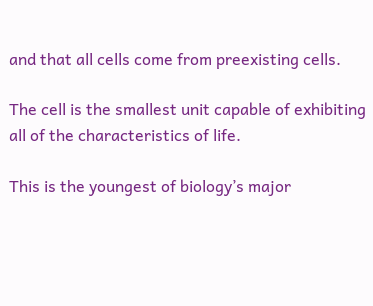and that all cells come from preexisting cells.

The cell is the smallest unit capable of exhibiting all of the characteristics of life.

This is the youngest of biology’s major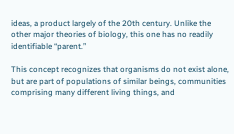ideas, a product largely of the 20th century. Unlike the other major theories of biology, this one has no readily identifiable “parent.”

This concept recognizes that organisms do not exist alone, but are part of populations of similar beings, communities comprising many different living things, and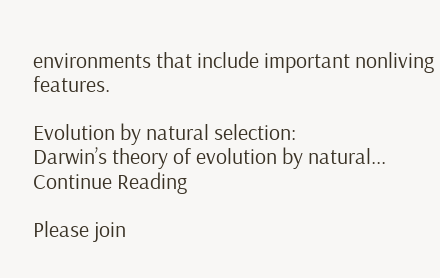environments that include important nonliving features.

Evolution by natural selection:
Darwin’s theory of evolution by natural...
Continue Reading

Please join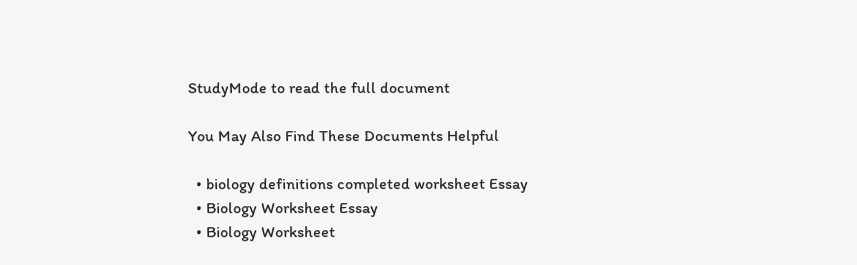StudyMode to read the full document

You May Also Find These Documents Helpful

  • biology definitions completed worksheet Essay
  • Biology Worksheet Essay
  • Biology Worksheet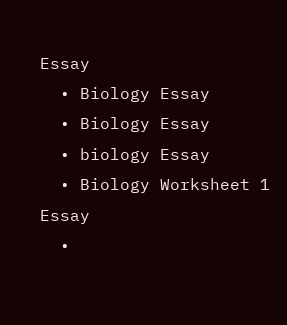Essay
  • Biology Essay
  • Biology Essay
  • biology Essay
  • Biology Worksheet 1 Essay
  •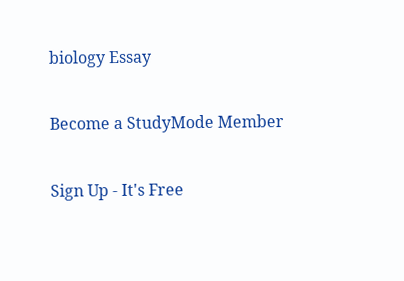biology Essay

Become a StudyMode Member

Sign Up - It's Free